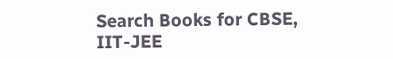Search Books for CBSE, IIT-JEE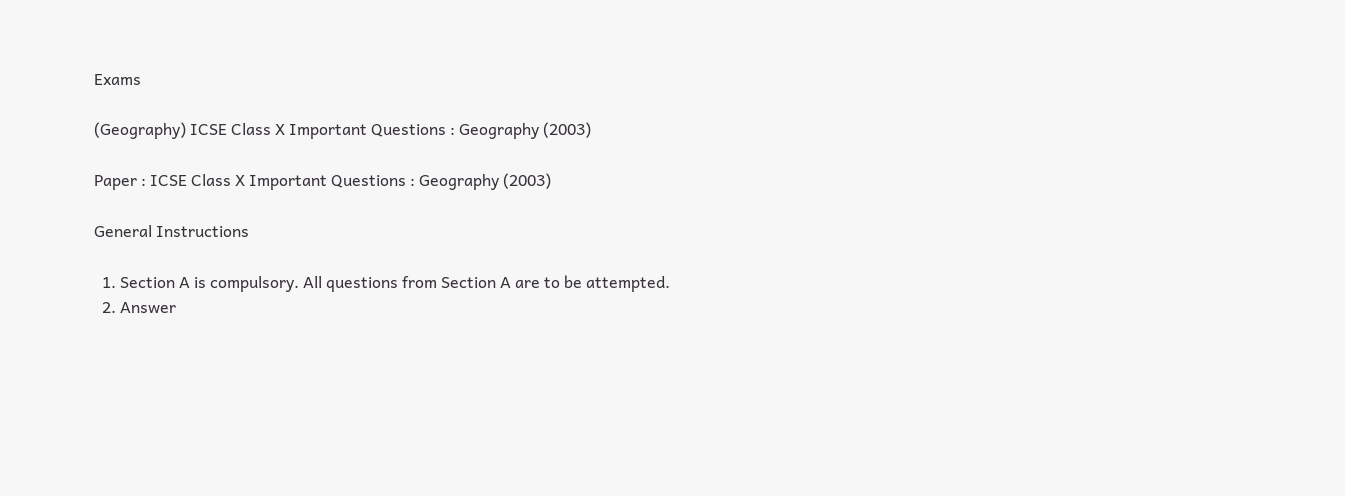Exams

(Geography) ICSE Class X Important Questions : Geography (2003)

Paper : ICSE Class X Important Questions : Geography (2003)

General Instructions

  1. Section A is compulsory. All questions from Section A are to be attempted.
  2. Answer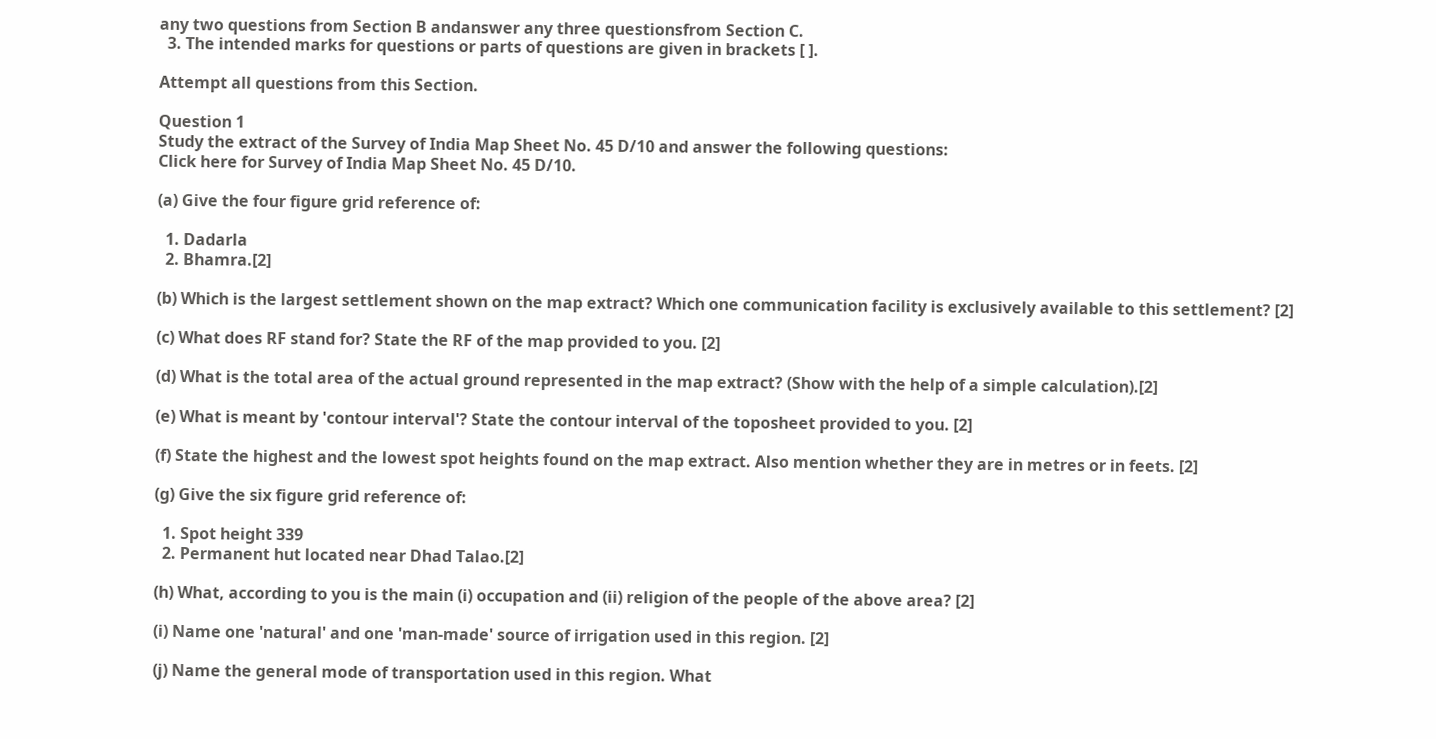any two questions from Section B andanswer any three questionsfrom Section C.
  3. The intended marks for questions or parts of questions are given in brackets [ ].

Attempt all questions from this Section.

Question 1
Study the extract of the Survey of India Map Sheet No. 45 D/10 and answer the following questions:
Click here for Survey of India Map Sheet No. 45 D/10.

(a) Give the four figure grid reference of:

  1. Dadarla
  2. Bhamra.[2]

(b) Which is the largest settlement shown on the map extract? Which one communication facility is exclusively available to this settlement? [2]

(c) What does RF stand for? State the RF of the map provided to you. [2]

(d) What is the total area of the actual ground represented in the map extract? (Show with the help of a simple calculation).[2]

(e) What is meant by 'contour interval'? State the contour interval of the toposheet provided to you. [2]

(f) State the highest and the lowest spot heights found on the map extract. Also mention whether they are in metres or in feets. [2]

(g) Give the six figure grid reference of:

  1. Spot height 339
  2. Permanent hut located near Dhad Talao.[2]

(h) What, according to you is the main (i) occupation and (ii) religion of the people of the above area? [2]

(i) Name one 'natural' and one 'man-made' source of irrigation used in this region. [2]

(j) Name the general mode of transportation used in this region. What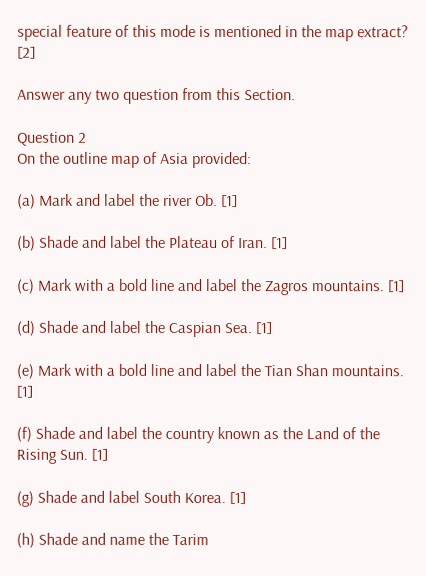special feature of this mode is mentioned in the map extract? [2]

Answer any two question from this Section.

Question 2
On the outline map of Asia provided:

(a) Mark and label the river Ob. [1]

(b) Shade and label the Plateau of Iran. [1]

(c) Mark with a bold line and label the Zagros mountains. [1]

(d) Shade and label the Caspian Sea. [1]

(e) Mark with a bold line and label the Tian Shan mountains. [1]

(f) Shade and label the country known as the Land of the Rising Sun. [1]

(g) Shade and label South Korea. [1]

(h) Shade and name the Tarim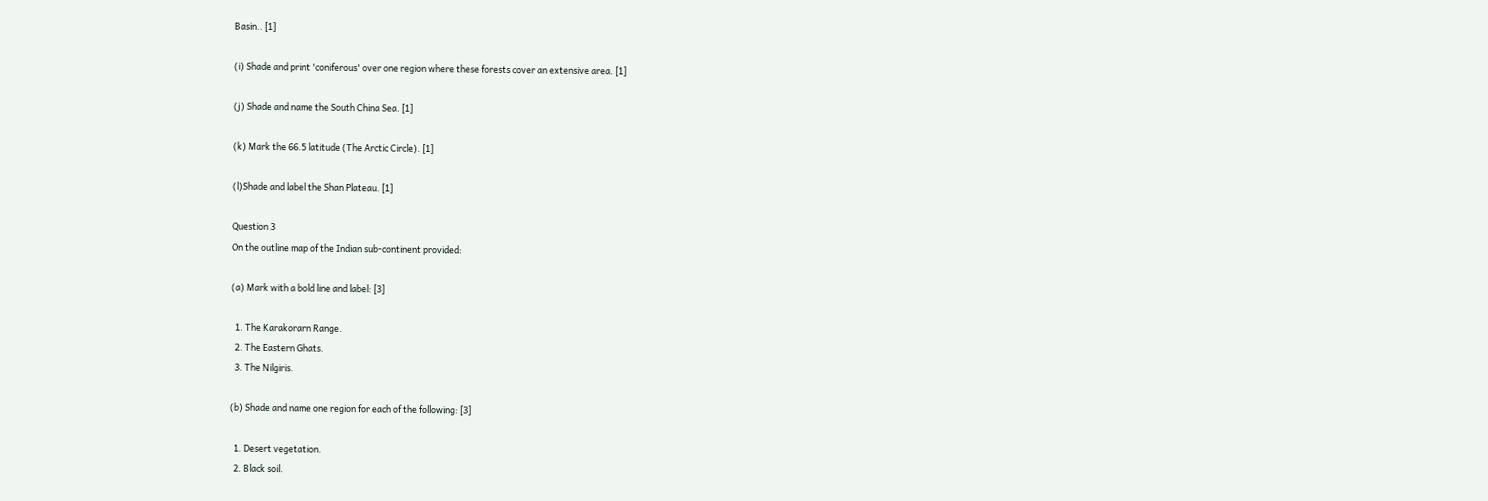Basin.. [1]

(i) Shade and print 'coniferous' over one region where these forests cover an extensive area. [1]

(j) Shade and name the South China Sea. [1]

(k) Mark the 66.5 latitude (The Arctic Circle). [1]

(l)Shade and label the Shan Plateau. [1]

Question 3
On the outline map of the Indian sub-continent provided:

(a) Mark with a bold line and label: [3]

  1. The Karakorarn Range.
  2. The Eastern Ghats.
  3. The Nilgiris.

(b) Shade and name one region for each of the following: [3]

  1. Desert vegetation.
  2. Black soil.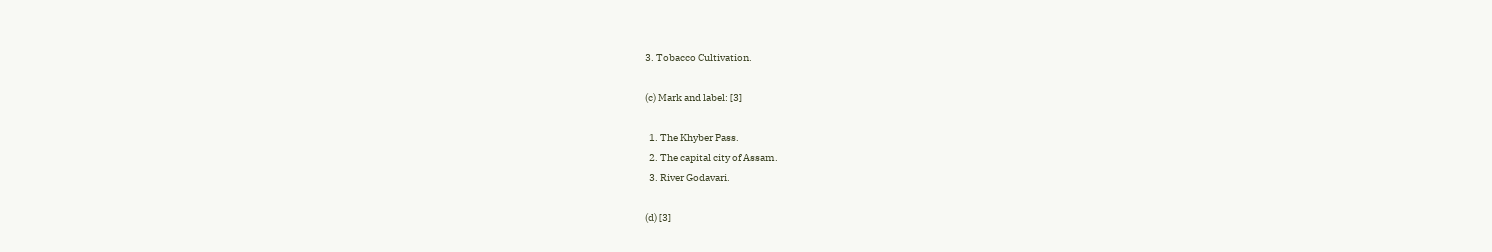3. Tobacco Cultivation.

(c) Mark and label: [3]

  1. The Khyber Pass.
  2. The capital city of Assam.
  3. River Godavari.

(d) [3]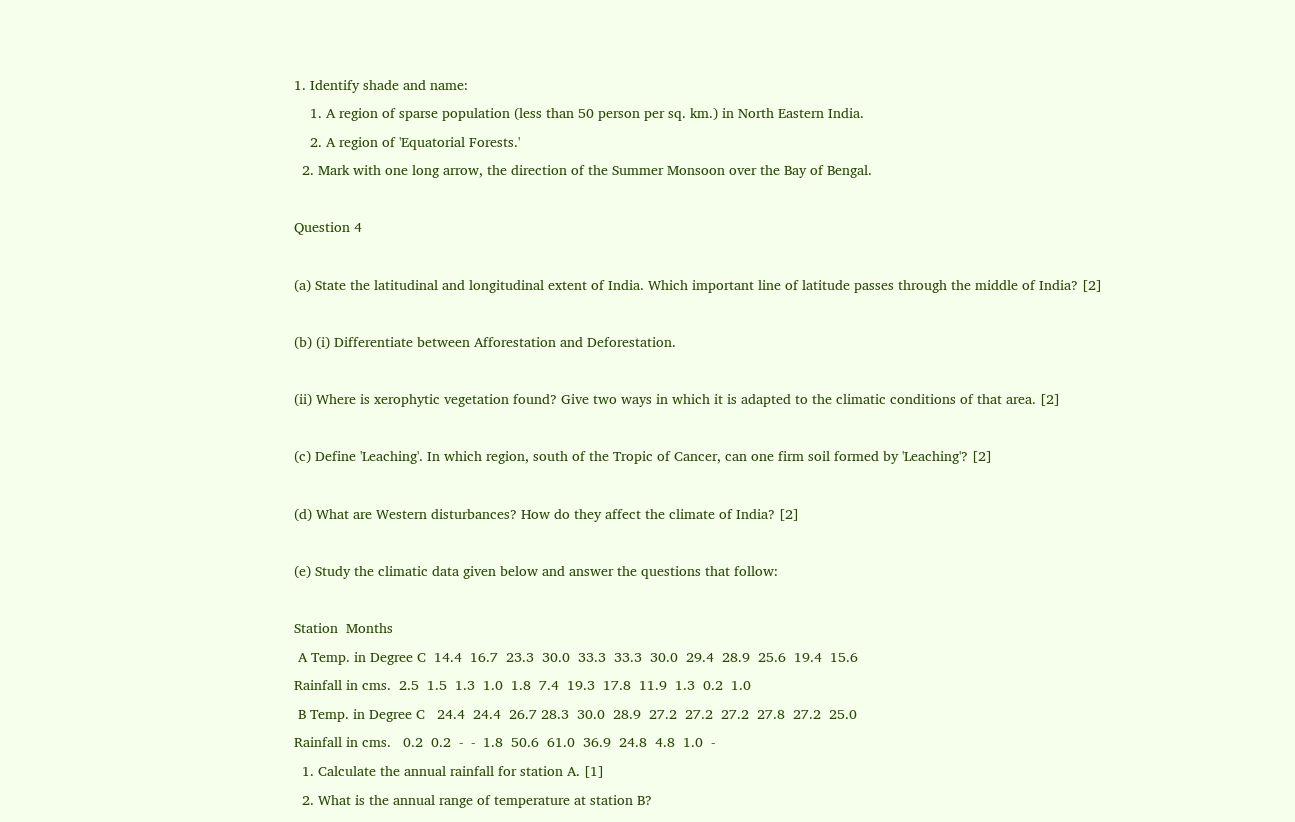1. Identify shade and name:
    1. A region of sparse population (less than 50 person per sq. km.) in North Eastern India.
    2. A region of 'Equatorial Forests.'
  2. Mark with one long arrow, the direction of the Summer Monsoon over the Bay of Bengal.

Question 4

(a) State the latitudinal and longitudinal extent of India. Which important line of latitude passes through the middle of India? [2]

(b) (i) Differentiate between Afforestation and Deforestation.

(ii) Where is xerophytic vegetation found? Give two ways in which it is adapted to the climatic conditions of that area. [2]

(c) Define 'Leaching'. In which region, south of the Tropic of Cancer, can one firm soil formed by 'Leaching'? [2]

(d) What are Western disturbances? How do they affect the climate of India? [2]

(e) Study the climatic data given below and answer the questions that follow:

Station  Months
 A Temp. in Degree C  14.4  16.7  23.3  30.0  33.3  33.3  30.0  29.4  28.9  25.6  19.4  15.6
Rainfall in cms.  2.5  1.5  1.3  1.0  1.8  7.4  19.3  17.8  11.9  1.3  0.2  1.0
 B Temp. in Degree C   24.4  24.4  26.7 28.3  30.0  28.9  27.2  27.2  27.2  27.8  27.2  25.0
Rainfall in cms.   0.2  0.2  -  -  1.8  50.6  61.0  36.9  24.8  4.8  1.0  -
  1. Calculate the annual rainfall for station A. [1]
  2. What is the annual range of temperature at station B?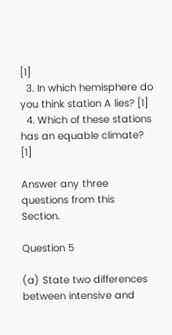[1]
  3. In which hemisphere do you think station A lies? [1]
  4. Which of these stations has an equable climate? [1]

Answer any three questions from this Section.

Question 5

(a) State two differences between intensive and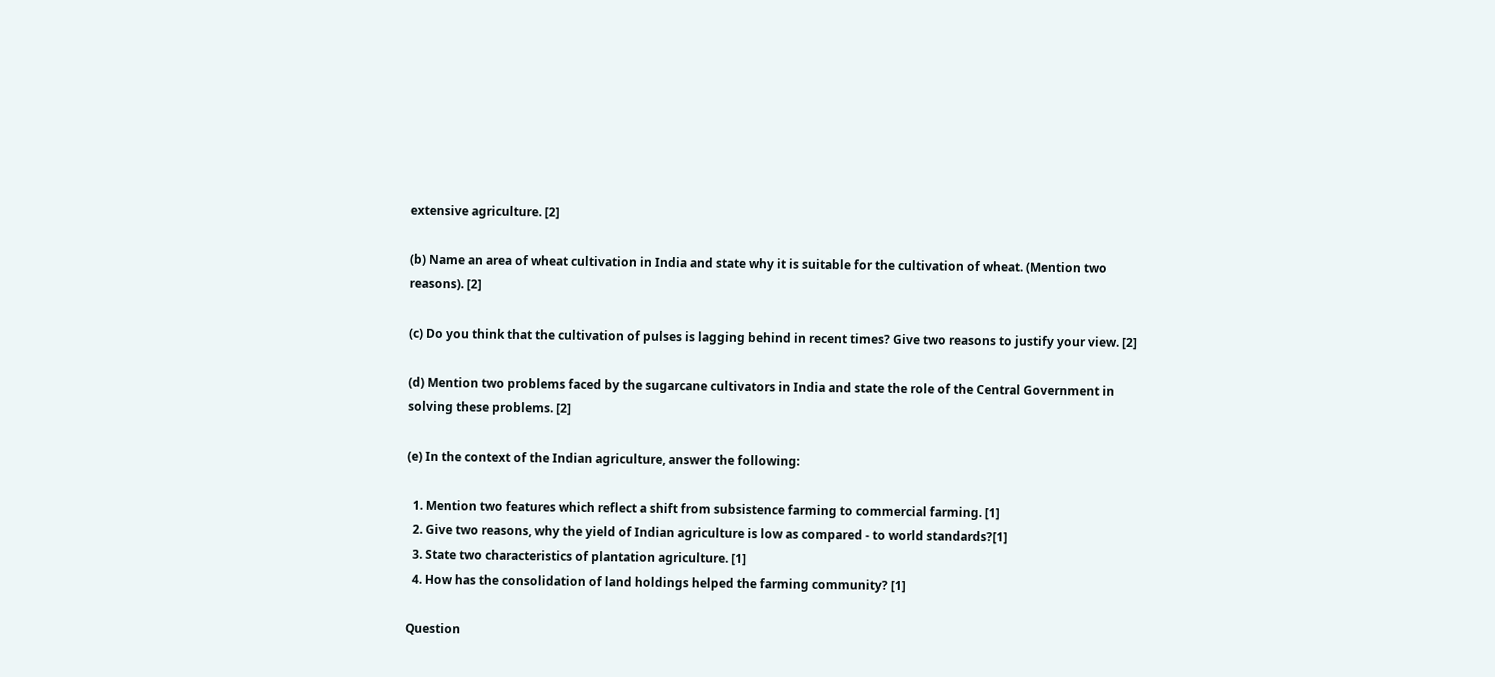extensive agriculture. [2]

(b) Name an area of wheat cultivation in India and state why it is suitable for the cultivation of wheat. (Mention two reasons). [2]

(c) Do you think that the cultivation of pulses is lagging behind in recent times? Give two reasons to justify your view. [2]

(d) Mention two problems faced by the sugarcane cultivators in India and state the role of the Central Government in solving these problems. [2]

(e) In the context of the Indian agriculture, answer the following:

  1. Mention two features which reflect a shift from subsistence farming to commercial farming. [1]
  2. Give two reasons, why the yield of Indian agriculture is low as compared - to world standards?[1]
  3. State two characteristics of plantation agriculture. [1]
  4. How has the consolidation of land holdings helped the farming community? [1]

Question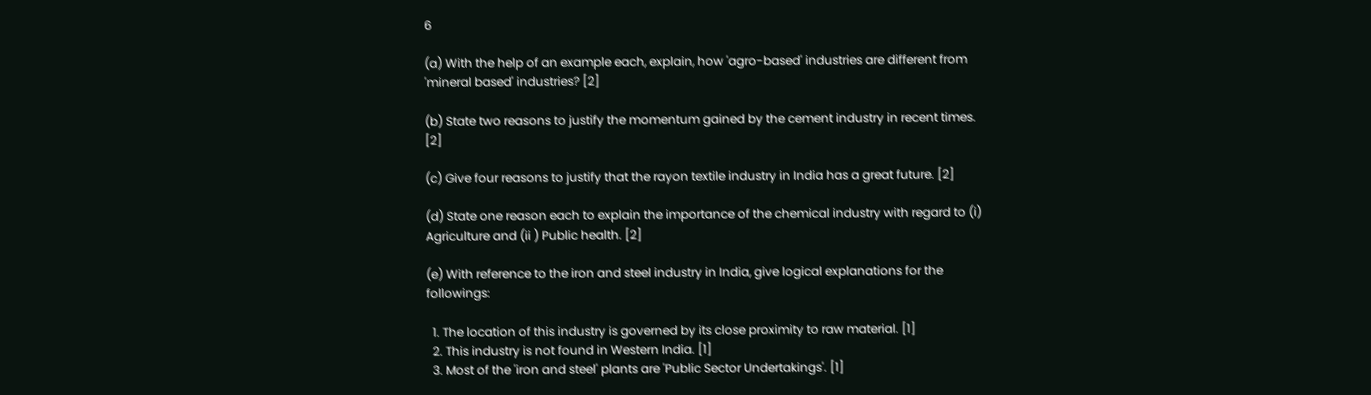6

(a) With the help of an example each, explain, how 'agro-based' industries are different from 'mineral based' industries? [2]

(b) State two reasons to justify the momentum gained by the cement industry in recent times. [2]

(c) Give four reasons to justify that the rayon textile industry in India has a great future. [2]

(d) State one reason each to explain the importance of the chemical industry with regard to (i) Agriculture and (ii ) Public health. [2]

(e) With reference to the iron and steel industry in India, give logical explanations for the followings:

  1. The location of this industry is governed by its close proximity to raw material. [1]
  2. This industry is not found in Western India. [1]
  3. Most of the 'iron and steel' plants are 'Public Sector Undertakings'. [1]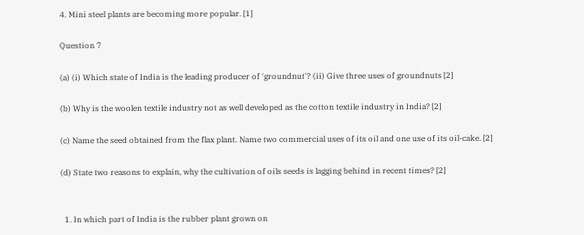4. Mini steel plants are becoming more popular. [1]

Question 7

(a) (i) Which state of India is the leading producer of 'groundnut'? (ii) Give three uses of groundnuts [2]

(b) Why is the woolen textile industry not as well developed as the cotton textile industry in India? [2]

(c) Name the seed obtained from the flax plant. Name two commercial uses of its oil and one use of its oil-cake. [2]

(d) State two reasons to explain, why the cultivation of oils seeds is lagging behind in recent times? [2]


  1. In which part of India is the rubber plant grown on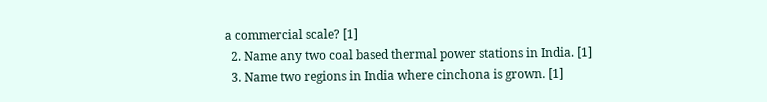a commercial scale? [1]
  2. Name any two coal based thermal power stations in India. [1]
  3. Name two regions in India where cinchona is grown. [1]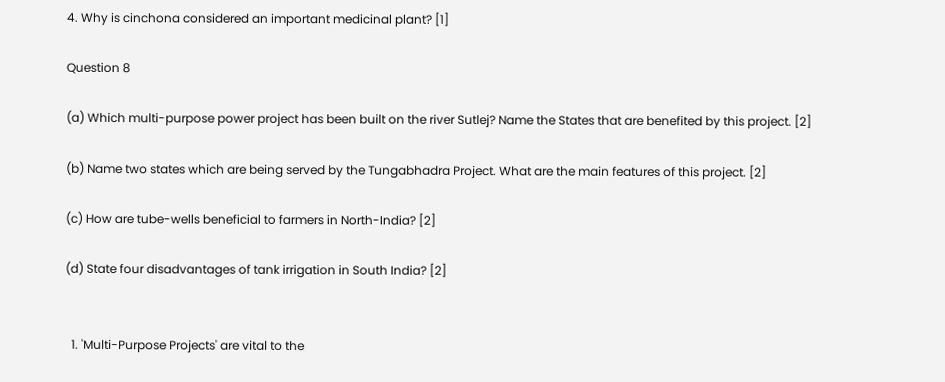4. Why is cinchona considered an important medicinal plant? [1]

Question 8

(a) Which multi-purpose power project has been built on the river Sutlej? Name the States that are benefited by this project. [2]

(b) Name two states which are being served by the Tungabhadra Project. What are the main features of this project. [2]

(c) How are tube-wells beneficial to farmers in North-India? [2]

(d) State four disadvantages of tank irrigation in South India? [2]


  1. 'Multi-Purpose Projects' are vital to the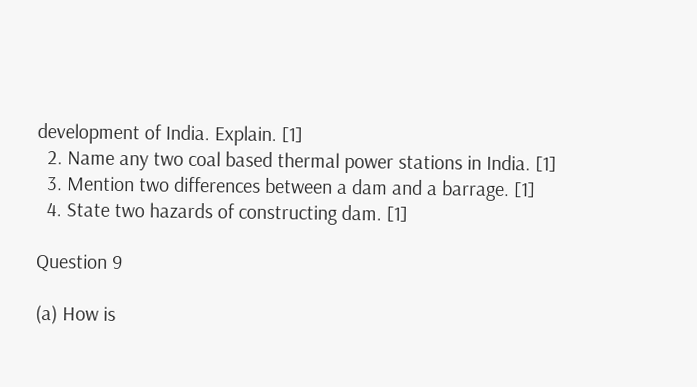development of India. Explain. [1]
  2. Name any two coal based thermal power stations in India. [1]
  3. Mention two differences between a dam and a barrage. [1]
  4. State two hazards of constructing dam. [1]

Question 9

(a) How is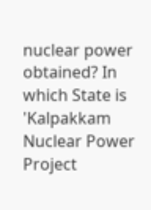nuclear power obtained? In which State is 'Kalpakkam Nuclear Power Project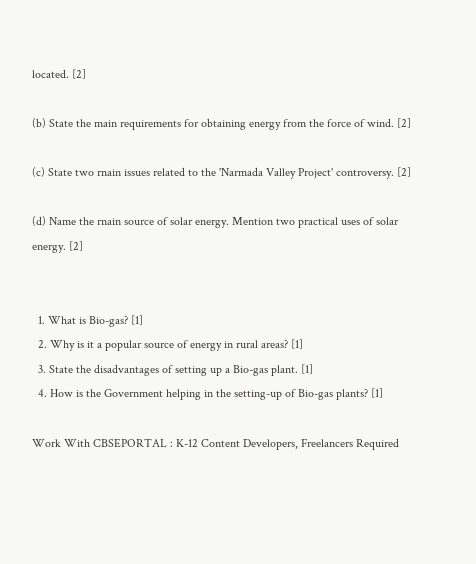located. [2]

(b) State the main requirements for obtaining energy from the force of wind. [2]

(c) State two rnain issues related to the 'Narmada Valley Project' controversy. [2]

(d) Name the rnain source of solar energy. Mention two practical uses of solar energy. [2]


  1. What is Bio-gas? [1]
  2. Why is it a popular source of energy in rural areas? [1]
  3. State the disadvantages of setting up a Bio-gas plant. [1]
  4. How is the Government helping in the setting-up of Bio-gas plants? [1]

Work With CBSEPORTAL : K-12 Content Developers, Freelancers Required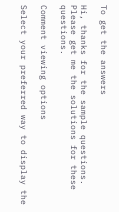To get the answers

Hi, thanks for the sample questions. Please get me the solutions for these questions.

Comment viewing options

Select your preferred way to display the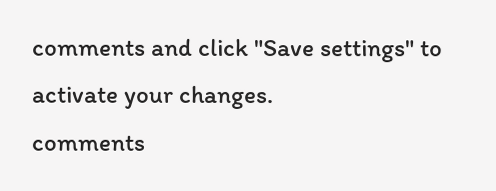comments and click "Save settings" to activate your changes.
comments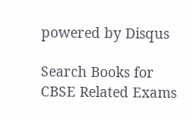powered by Disqus

Search Books for CBSE Related Exams